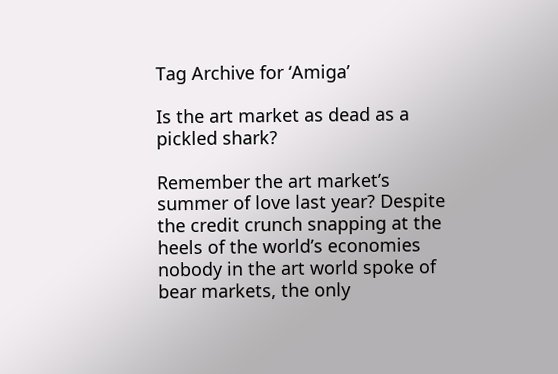Tag Archive for ‘Amiga’

Is the art market as dead as a pickled shark?

Remember the art market’s summer of love last year? Despite the credit crunch snapping at the heels of the world’s economies nobody in the art world spoke of bear markets, the only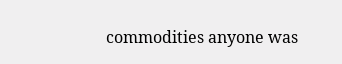commodities anyone was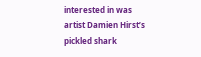interested in was artist Damien Hirst’s pickled shark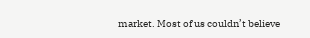market. Most of us couldn’t believe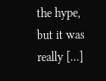the hype, but it was really […]